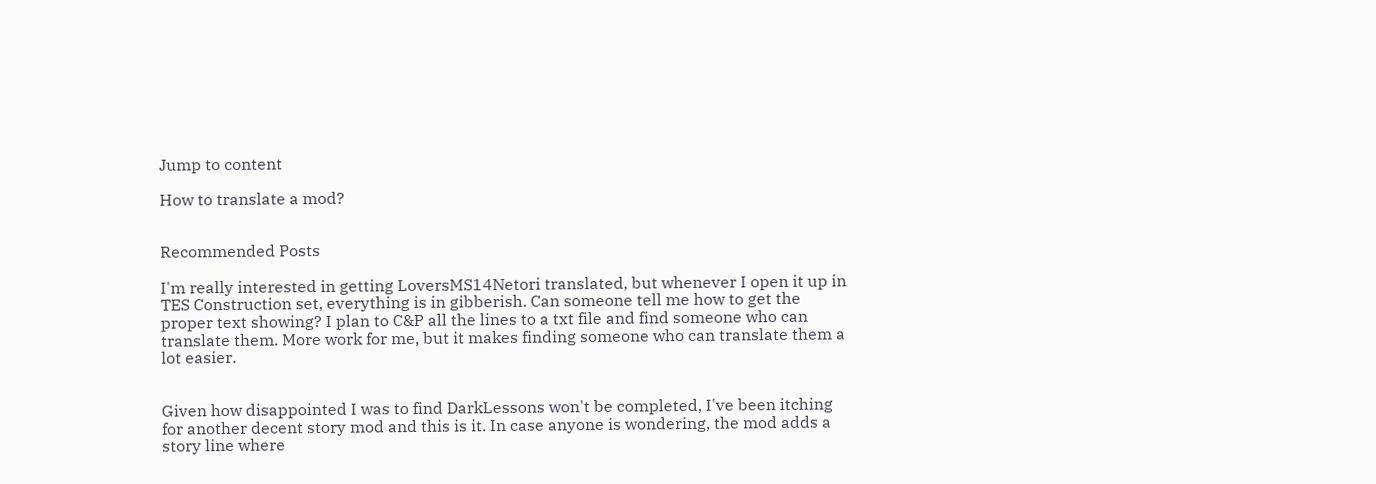Jump to content

How to translate a mod?


Recommended Posts

I'm really interested in getting LoversMS14Netori translated, but whenever I open it up in TES Construction set, everything is in gibberish. Can someone tell me how to get the proper text showing? I plan to C&P all the lines to a txt file and find someone who can translate them. More work for me, but it makes finding someone who can translate them a lot easier.


Given how disappointed I was to find DarkLessons won't be completed, I've been itching for another decent story mod and this is it. In case anyone is wondering, the mod adds a story line where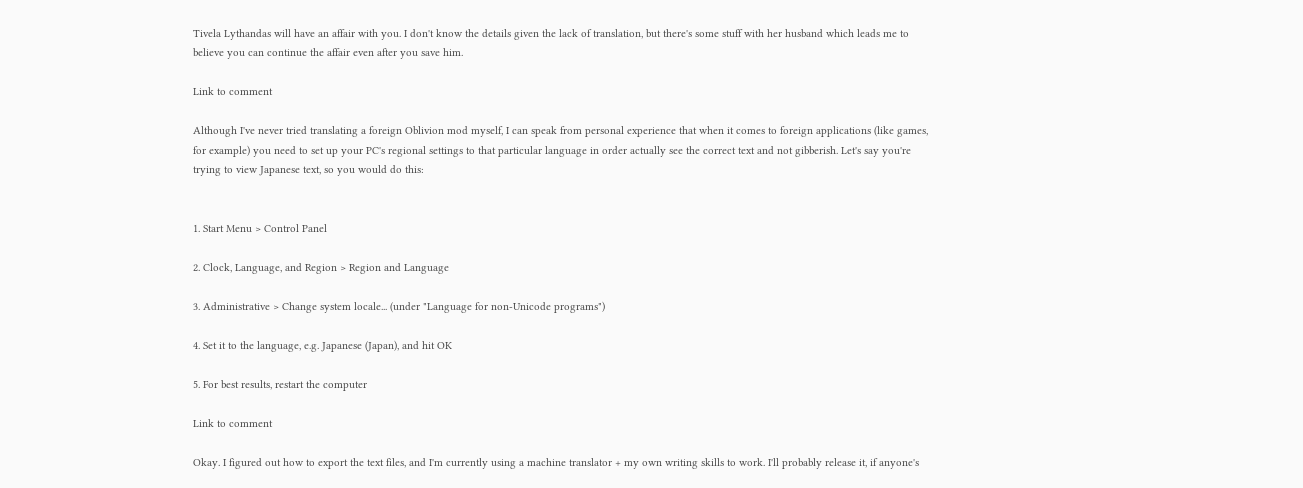Tivela Lythandas will have an affair with you. I don't know the details given the lack of translation, but there's some stuff with her husband which leads me to believe you can continue the affair even after you save him.

Link to comment

Although I've never tried translating a foreign Oblivion mod myself, I can speak from personal experience that when it comes to foreign applications (like games, for example) you need to set up your PC's regional settings to that particular language in order actually see the correct text and not gibberish. Let's say you're trying to view Japanese text, so you would do this:


1. Start Menu > Control Panel

2. Clock, Language, and Region > Region and Language

3. Administrative > Change system locale... (under "Language for non-Unicode programs")

4. Set it to the language, e.g. Japanese (Japan), and hit OK

5. For best results, restart the computer

Link to comment

Okay. I figured out how to export the text files, and I'm currently using a machine translator + my own writing skills to work. I'll probably release it, if anyone's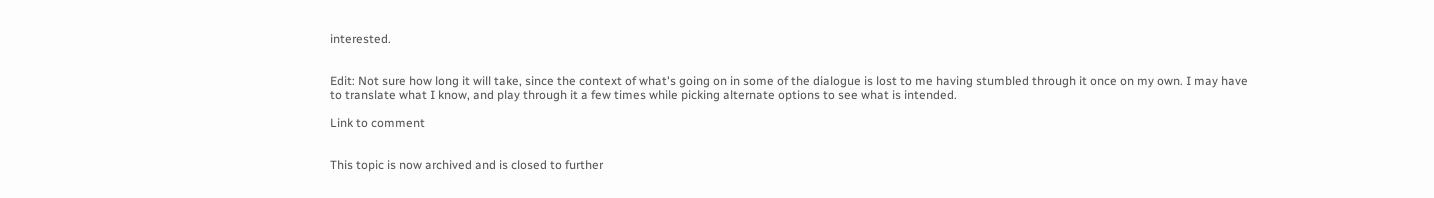interested.


Edit: Not sure how long it will take, since the context of what's going on in some of the dialogue is lost to me having stumbled through it once on my own. I may have to translate what I know, and play through it a few times while picking alternate options to see what is intended.

Link to comment


This topic is now archived and is closed to further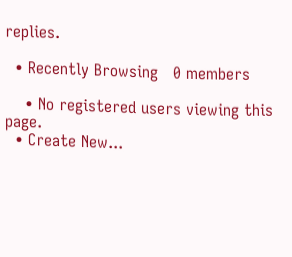replies.

  • Recently Browsing   0 members

    • No registered users viewing this page.
  • Create New...